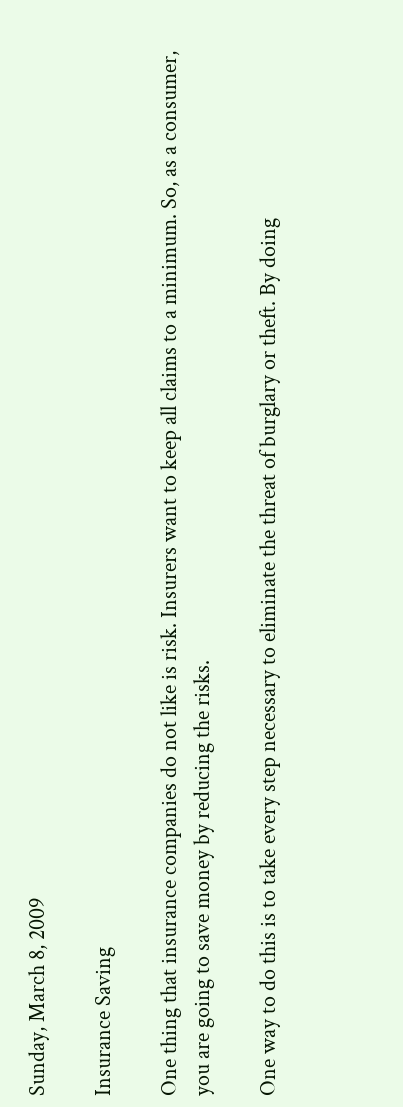Sunday, March 8, 2009

Insurance Saving

One thing that insurance companies do not like is risk. Insurers want to keep all claims to a minimum. So, as a consumer, you are going to save money by reducing the risks.

One way to do this is to take every step necessary to eliminate the threat of burglary or theft. By doing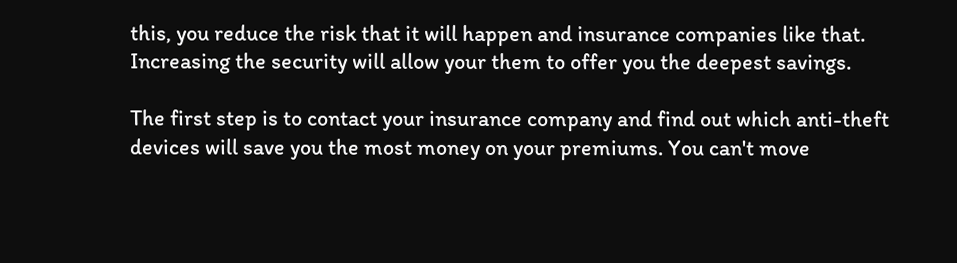this, you reduce the risk that it will happen and insurance companies like that. Increasing the security will allow your them to offer you the deepest savings.

The first step is to contact your insurance company and find out which anti-theft devices will save you the most money on your premiums. You can't move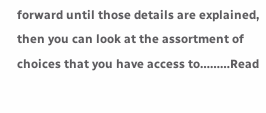forward until those details are explained, then you can look at the assortment of choices that you have access to………Read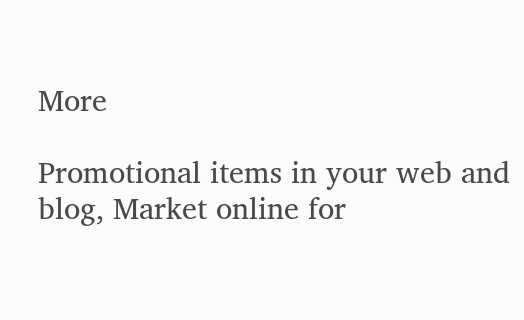More

Promotional items in your web and blog, Market online for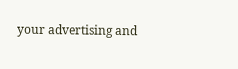your advertising and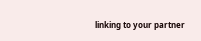linking to your partner